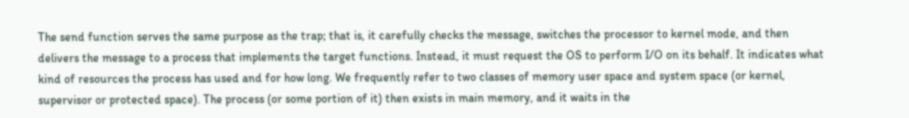The send function serves the same purpose as the trap; that is, it carefully checks the message, switches the processor to kernel mode, and then delivers the message to a process that implements the target functions. Instead, it must request the OS to perform I/O on its behalf. It indicates what kind of resources the process has used and for how long. We frequently refer to two classes of memory user space and system space (or kernel, supervisor or protected space). The process (or some portion of it) then exists in main memory, and it waits in the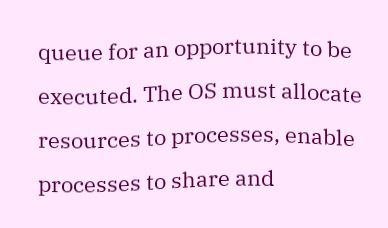queue for an opportunity to be executed. The OS must allocate resources to processes, enable processes to share and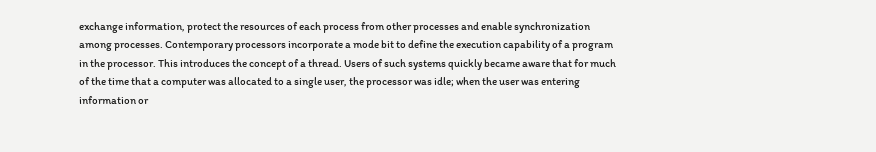exchange information, protect the resources of each process from other processes and enable synchronization among processes. Contemporary processors incorporate a mode bit to define the execution capability of a program in the processor. This introduces the concept of a thread. Users of such systems quickly became aware that for much of the time that a computer was allocated to a single user, the processor was idle; when the user was entering information or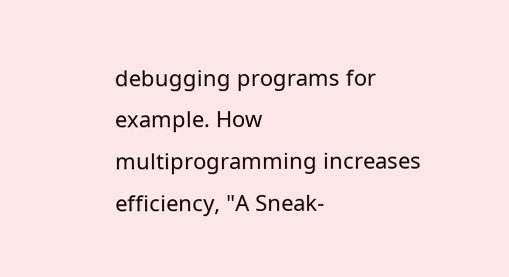debugging programs for example. How multiprogramming increases efficiency, "A Sneak-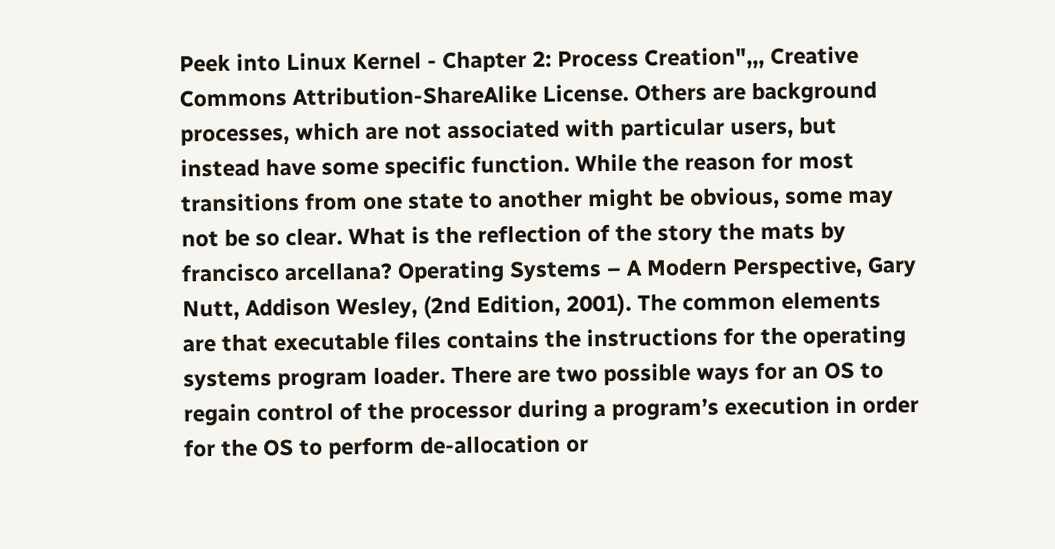Peek into Linux Kernel - Chapter 2: Process Creation",,, Creative Commons Attribution-ShareAlike License. Others are background processes, which are not associated with particular users, but instead have some specific function. While the reason for most transitions from one state to another might be obvious, some may not be so clear. What is the reflection of the story the mats by francisco arcellana? Operating Systems – A Modern Perspective, Gary Nutt, Addison Wesley, (2nd Edition, 2001). The common elements are that executable files contains the instructions for the operating systems program loader. There are two possible ways for an OS to regain control of the processor during a program’s execution in order for the OS to perform de-allocation or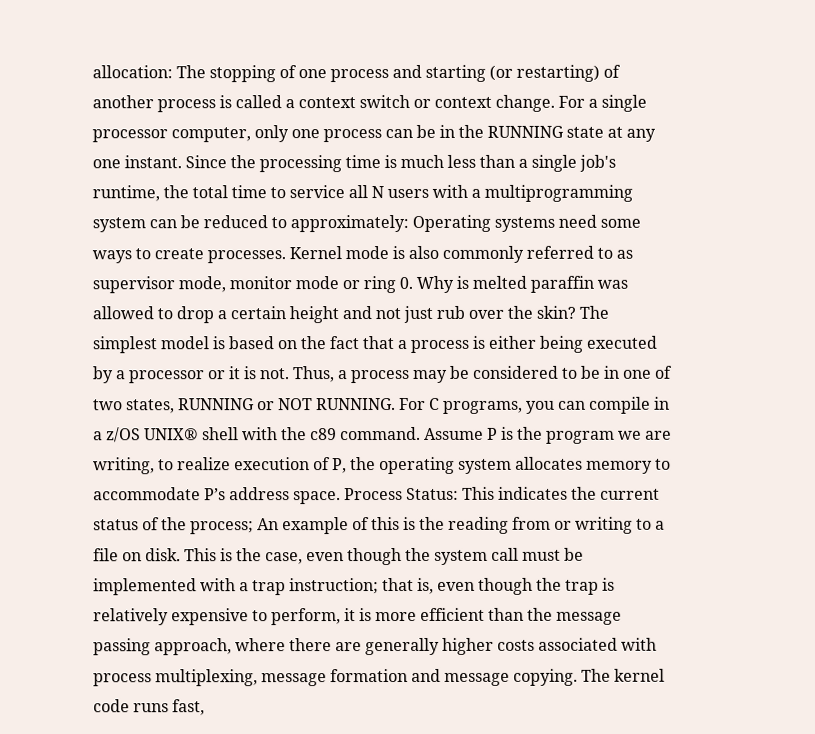allocation: The stopping of one process and starting (or restarting) of another process is called a context switch or context change. For a single processor computer, only one process can be in the RUNNING state at any one instant. Since the processing time is much less than a single job's runtime, the total time to service all N users with a multiprogramming system can be reduced to approximately: Operating systems need some ways to create processes. Kernel mode is also commonly referred to as supervisor mode, monitor mode or ring 0. Why is melted paraffin was allowed to drop a certain height and not just rub over the skin? The simplest model is based on the fact that a process is either being executed by a processor or it is not. Thus, a process may be considered to be in one of two states, RUNNING or NOT RUNNING. For C programs, you can compile in a z/OS UNIX® shell with the c89 command. Assume P is the program we are writing, to realize execution of P, the operating system allocates memory to accommodate P’s address space. Process Status: This indicates the current status of the process; An example of this is the reading from or writing to a file on disk. This is the case, even though the system call must be implemented with a trap instruction; that is, even though the trap is relatively expensive to perform, it is more efficient than the message passing approach, where there are generally higher costs associated with process multiplexing, message formation and message copying. The kernel code runs fast,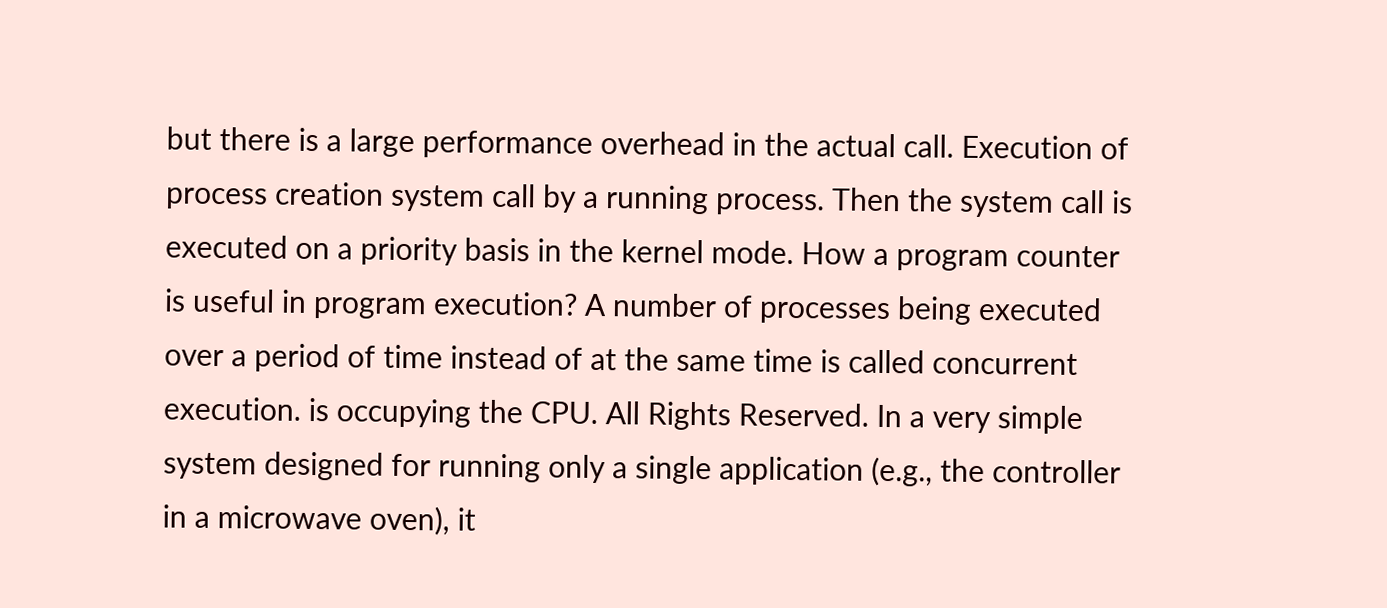but there is a large performance overhead in the actual call. Execution of process creation system call by a running process. Then the system call is executed on a priority basis in the kernel mode. How a program counter is useful in program execution? A number of processes being executed over a period of time instead of at the same time is called concurrent execution. is occupying the CPU. All Rights Reserved. In a very simple system designed for running only a single application (e.g., the controller in a microwave oven), it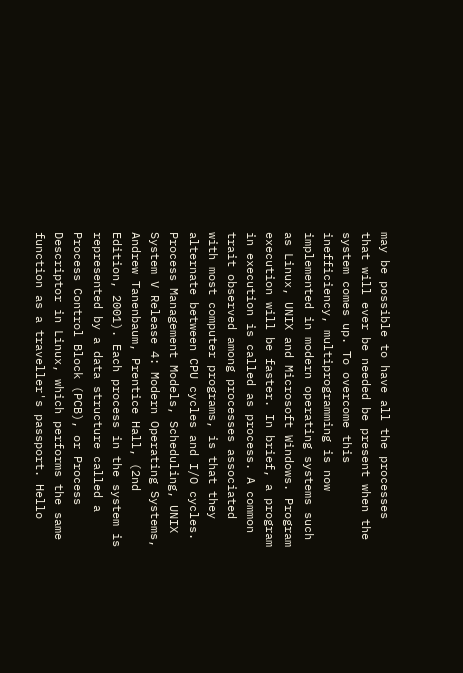may be possible to have all the processes that will ever be needed be present when the system comes up. To overcome this inefficiency, multiprogramming is now implemented in modern operating systems such as Linux, UNIX and Microsoft Windows. Program execution will be faster. In brief, a program in execution is called as process. A common trait observed among processes associated with most computer programs, is that they alternate between CPU cycles and I/O cycles. Process Management Models, Scheduling, UNIX System V Release 4: Modern Operating Systems, Andrew Tanenbaum, Prentice Hall, (2nd Edition, 2001). Each process in the system is represented by a data structure called a Process Control Block (PCB), or Process Descriptor in Linux, which performs the same function as a traveller's passport. Hello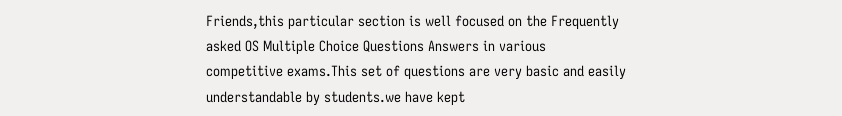Friends,this particular section is well focused on the Frequently asked OS Multiple Choice Questions Answers in various competitive exams.This set of questions are very basic and easily understandable by students.we have kept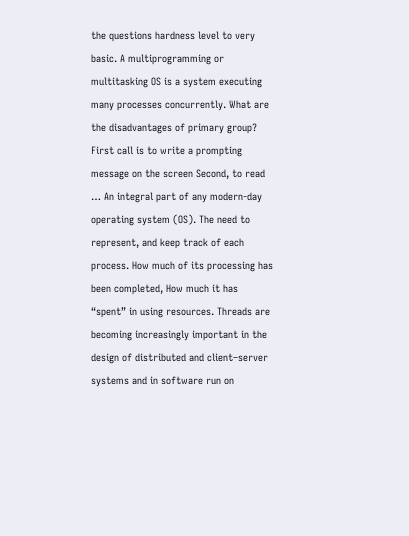the questions hardness level to very basic. A multiprogramming or multitasking OS is a system executing many processes concurrently. What are the disadvantages of primary group? First call is to write a prompting message on the screen Second, to read … An integral part of any modern-day operating system (OS). The need to represent, and keep track of each process. How much of its processing has been completed, How much it has “spent” in using resources. Threads are becoming increasingly important in the design of distributed and client–server systems and in software run on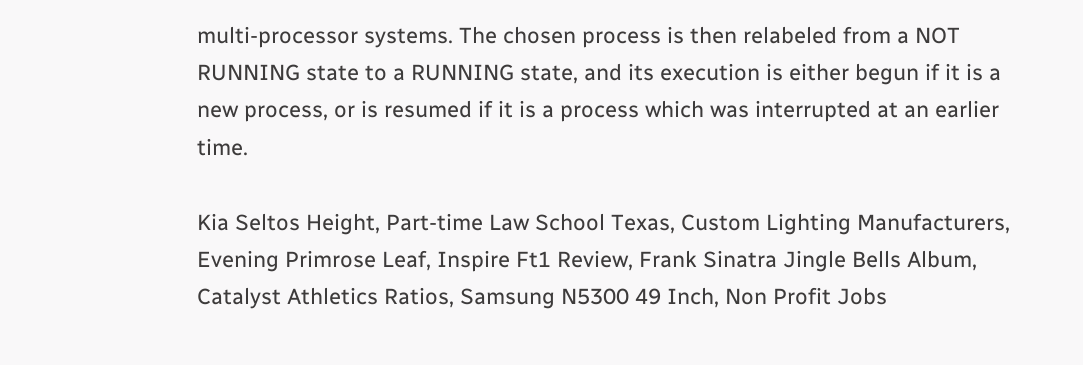multi-processor systems. The chosen process is then relabeled from a NOT RUNNING state to a RUNNING state, and its execution is either begun if it is a new process, or is resumed if it is a process which was interrupted at an earlier time.

Kia Seltos Height, Part-time Law School Texas, Custom Lighting Manufacturers, Evening Primrose Leaf, Inspire Ft1 Review, Frank Sinatra Jingle Bells Album, Catalyst Athletics Ratios, Samsung N5300 49 Inch, Non Profit Jobs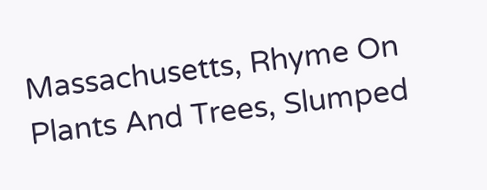Massachusetts, Rhyme On Plants And Trees, Slumped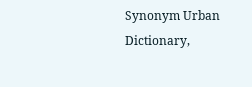Synonym Urban Dictionary,